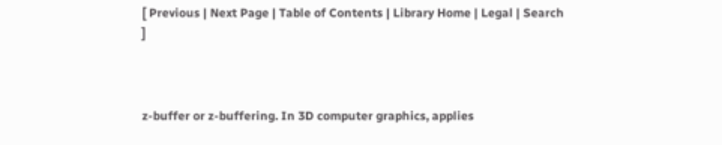[ Previous | Next Page | Table of Contents | Library Home | Legal | Search ]



z-buffer or z-buffering. In 3D computer graphics, applies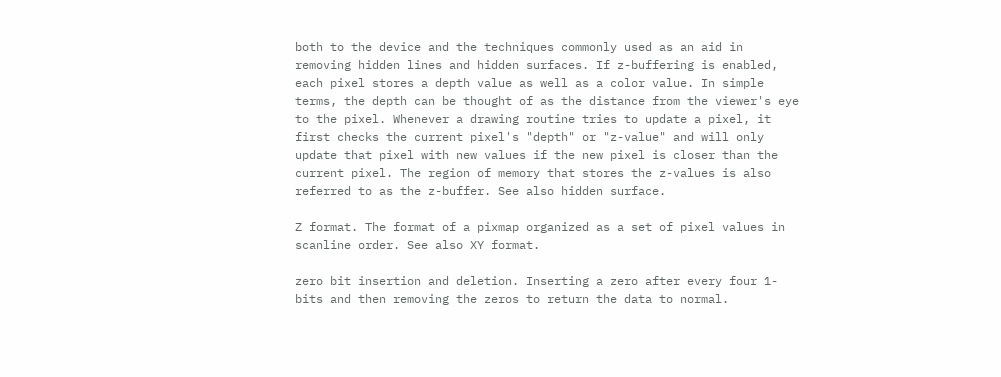both to the device and the techniques commonly used as an aid in removing hidden lines and hidden surfaces. If z-buffering is enabled, each pixel stores a depth value as well as a color value. In simple terms, the depth can be thought of as the distance from the viewer's eye to the pixel. Whenever a drawing routine tries to update a pixel, it first checks the current pixel's "depth" or "z-value" and will only update that pixel with new values if the new pixel is closer than the current pixel. The region of memory that stores the z-values is also referred to as the z-buffer. See also hidden surface.

Z format. The format of a pixmap organized as a set of pixel values in scanline order. See also XY format.

zero bit insertion and deletion. Inserting a zero after every four 1-bits and then removing the zeros to return the data to normal.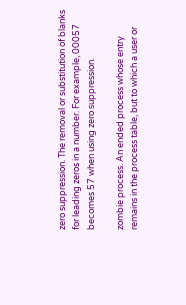zero suppression. The removal or substitution of blanks for leading zeros in a number. For example, 00057 becomes 57 when using zero suppression.

zombie process. An ended process whose entry remains in the process table, but to which a user or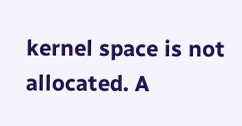kernel space is not allocated. A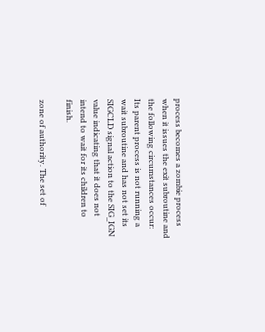process becomes a zombie process when it issues the exit subroutine and the following circumstances occur: Its parent process is not running a wait subroutine and has not set its SIGCLD signal action to the SIG_IGN value indicating that it does not intend to wait for its children to finish.

zone of authority. The set of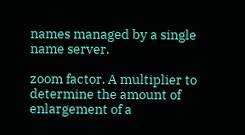names managed by a single name server.

zoom factor. A multiplier to determine the amount of enlargement of a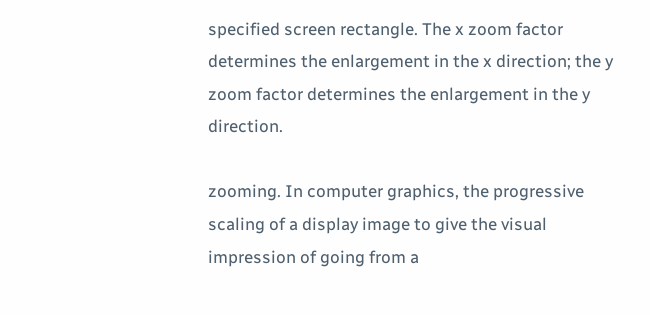specified screen rectangle. The x zoom factor determines the enlargement in the x direction; the y zoom factor determines the enlargement in the y direction.

zooming. In computer graphics, the progressive scaling of a display image to give the visual impression of going from a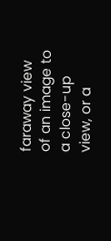faraway view of an image to a close-up view, or a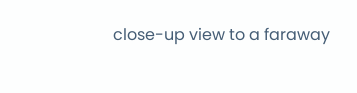close-up view to a faraway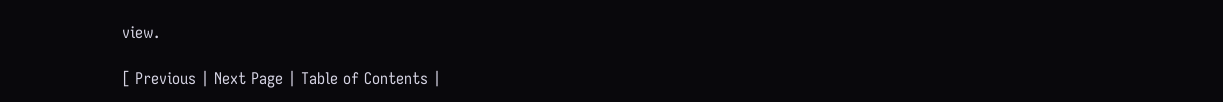view.

[ Previous | Next Page | Table of Contents |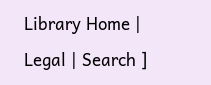Library Home | Legal | Search ]